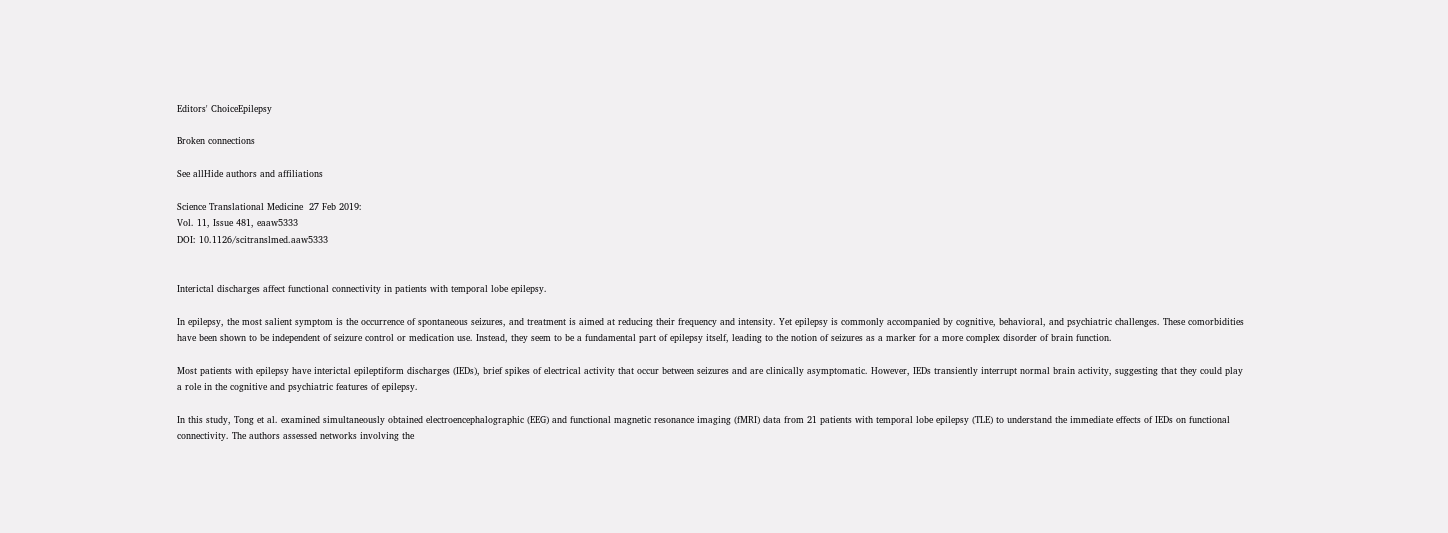Editors' ChoiceEpilepsy

Broken connections

See allHide authors and affiliations

Science Translational Medicine  27 Feb 2019:
Vol. 11, Issue 481, eaaw5333
DOI: 10.1126/scitranslmed.aaw5333


Interictal discharges affect functional connectivity in patients with temporal lobe epilepsy.

In epilepsy, the most salient symptom is the occurrence of spontaneous seizures, and treatment is aimed at reducing their frequency and intensity. Yet epilepsy is commonly accompanied by cognitive, behavioral, and psychiatric challenges. These comorbidities have been shown to be independent of seizure control or medication use. Instead, they seem to be a fundamental part of epilepsy itself, leading to the notion of seizures as a marker for a more complex disorder of brain function.

Most patients with epilepsy have interictal epileptiform discharges (IEDs), brief spikes of electrical activity that occur between seizures and are clinically asymptomatic. However, IEDs transiently interrupt normal brain activity, suggesting that they could play a role in the cognitive and psychiatric features of epilepsy.

In this study, Tong et al. examined simultaneously obtained electroencephalographic (EEG) and functional magnetic resonance imaging (fMRI) data from 21 patients with temporal lobe epilepsy (TLE) to understand the immediate effects of IEDs on functional connectivity. The authors assessed networks involving the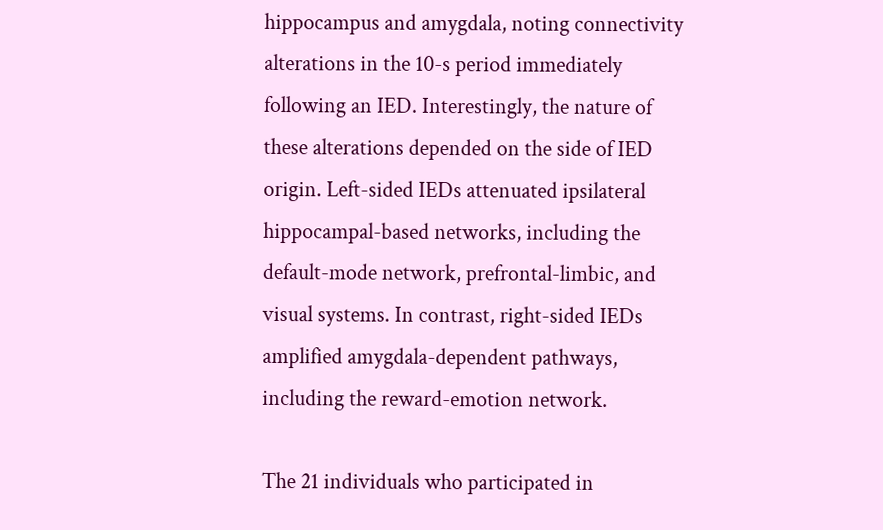hippocampus and amygdala, noting connectivity alterations in the 10-s period immediately following an IED. Interestingly, the nature of these alterations depended on the side of IED origin. Left-sided IEDs attenuated ipsilateral hippocampal-based networks, including the default-mode network, prefrontal-limbic, and visual systems. In contrast, right-sided IEDs amplified amygdala-dependent pathways, including the reward-emotion network.

The 21 individuals who participated in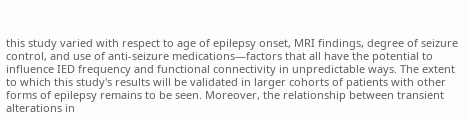this study varied with respect to age of epilepsy onset, MRI findings, degree of seizure control, and use of anti-seizure medications—factors that all have the potential to influence IED frequency and functional connectivity in unpredictable ways. The extent to which this study's results will be validated in larger cohorts of patients with other forms of epilepsy remains to be seen. Moreover, the relationship between transient alterations in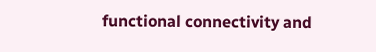functional connectivity and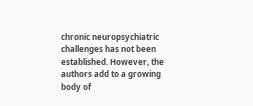chronic neuropsychiatric challenges has not been established. However, the authors add to a growing body of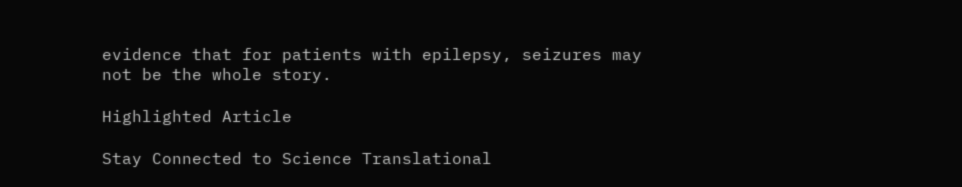evidence that for patients with epilepsy, seizures may not be the whole story.

Highlighted Article

Stay Connected to Science Translational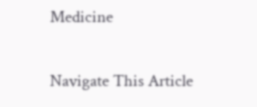Medicine

Navigate This Article